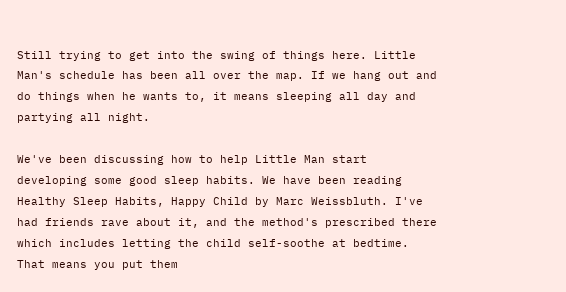Still trying to get into the swing of things here. Little Man's schedule has been all over the map. If we hang out and do things when he wants to, it means sleeping all day and partying all night.

We've been discussing how to help Little Man start developing some good sleep habits. We have been reading Healthy Sleep Habits, Happy Child by Marc Weissbluth. I've had friends rave about it, and the method's prescribed there which includes letting the child self-soothe at bedtime. That means you put them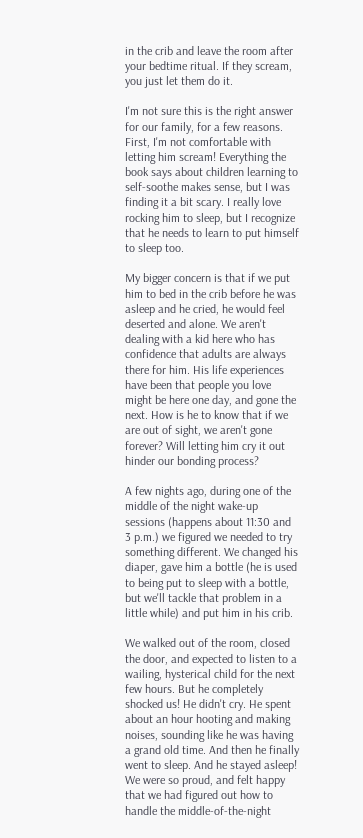in the crib and leave the room after your bedtime ritual. If they scream, you just let them do it.

I'm not sure this is the right answer for our family, for a few reasons. First, I'm not comfortable with letting him scream! Everything the book says about children learning to self-soothe makes sense, but I was finding it a bit scary. I really love rocking him to sleep, but I recognize that he needs to learn to put himself to sleep too.

My bigger concern is that if we put him to bed in the crib before he was asleep and he cried, he would feel deserted and alone. We aren't dealing with a kid here who has confidence that adults are always there for him. His life experiences have been that people you love might be here one day, and gone the next. How is he to know that if we are out of sight, we aren't gone forever? Will letting him cry it out hinder our bonding process?

A few nights ago, during one of the middle of the night wake-up sessions (happens about 11:30 and 3 p.m.) we figured we needed to try something different. We changed his diaper, gave him a bottle (he is used to being put to sleep with a bottle, but we'll tackle that problem in a little while) and put him in his crib.

We walked out of the room, closed the door, and expected to listen to a wailing, hysterical child for the next few hours. But he completely shocked us! He didn't cry. He spent about an hour hooting and making noises, sounding like he was having a grand old time. And then he finally went to sleep. And he stayed asleep! We were so proud, and felt happy that we had figured out how to handle the middle-of-the-night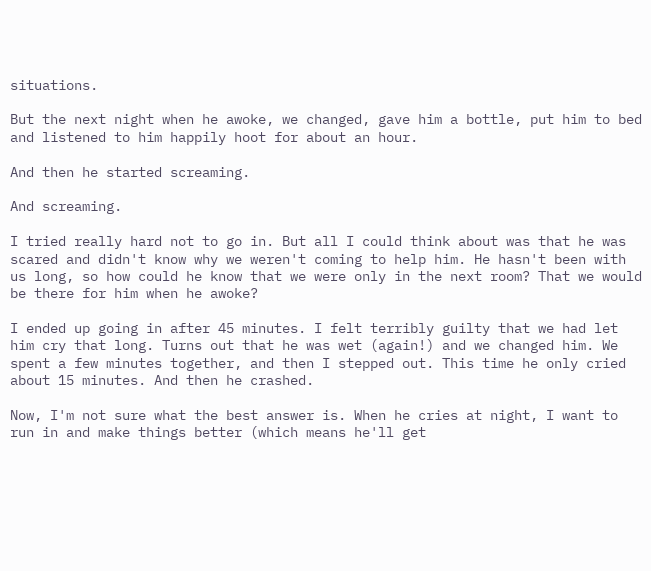situations.

But the next night when he awoke, we changed, gave him a bottle, put him to bed and listened to him happily hoot for about an hour.

And then he started screaming.

And screaming.

I tried really hard not to go in. But all I could think about was that he was scared and didn't know why we weren't coming to help him. He hasn't been with us long, so how could he know that we were only in the next room? That we would be there for him when he awoke?

I ended up going in after 45 minutes. I felt terribly guilty that we had let him cry that long. Turns out that he was wet (again!) and we changed him. We spent a few minutes together, and then I stepped out. This time he only cried about 15 minutes. And then he crashed.

Now, I'm not sure what the best answer is. When he cries at night, I want to run in and make things better (which means he'll get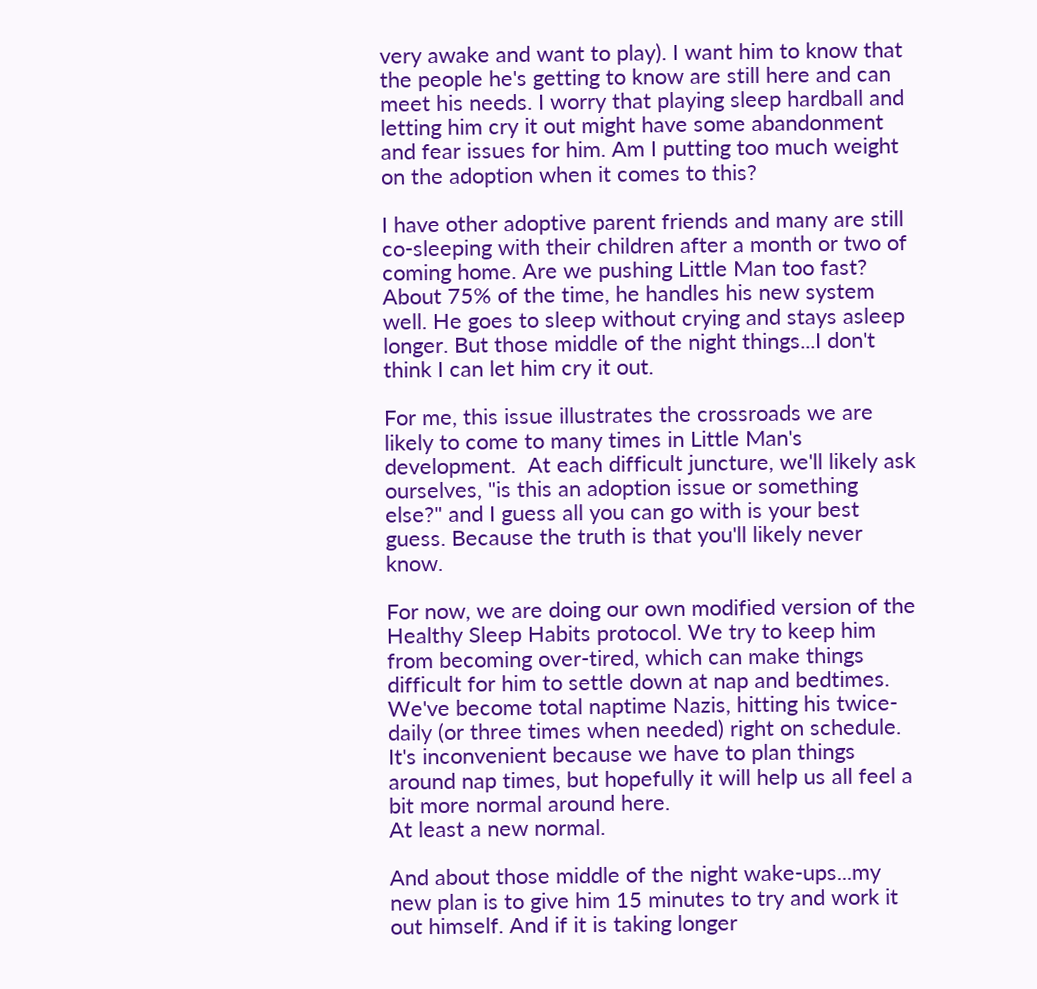very awake and want to play). I want him to know that the people he's getting to know are still here and can meet his needs. I worry that playing sleep hardball and letting him cry it out might have some abandonment and fear issues for him. Am I putting too much weight on the adoption when it comes to this?

I have other adoptive parent friends and many are still co-sleeping with their children after a month or two of coming home. Are we pushing Little Man too fast? About 75% of the time, he handles his new system well. He goes to sleep without crying and stays asleep longer. But those middle of the night things...I don't think I can let him cry it out.

For me, this issue illustrates the crossroads we are likely to come to many times in Little Man's development.  At each difficult juncture, we'll likely ask ourselves, "is this an adoption issue or something else?" and I guess all you can go with is your best guess. Because the truth is that you'll likely never know.

For now, we are doing our own modified version of the Healthy Sleep Habits protocol. We try to keep him from becoming over-tired, which can make things difficult for him to settle down at nap and bedtimes. We've become total naptime Nazis, hitting his twice-daily (or three times when needed) right on schedule. It's inconvenient because we have to plan things around nap times, but hopefully it will help us all feel a bit more normal around here.
At least a new normal.

And about those middle of the night wake-ups...my new plan is to give him 15 minutes to try and work it out himself. And if it is taking longer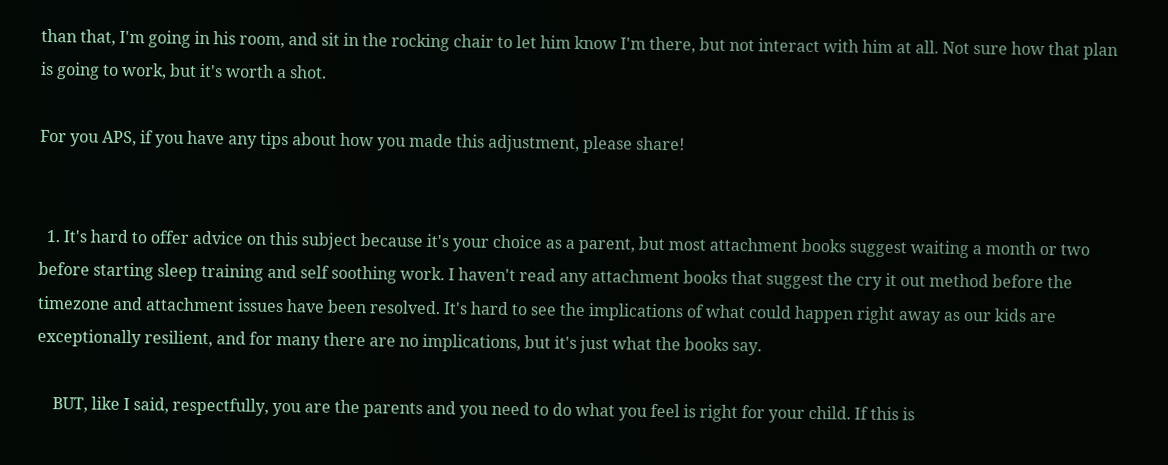than that, I'm going in his room, and sit in the rocking chair to let him know I'm there, but not interact with him at all. Not sure how that plan is going to work, but it's worth a shot.

For you APS, if you have any tips about how you made this adjustment, please share!


  1. It's hard to offer advice on this subject because it's your choice as a parent, but most attachment books suggest waiting a month or two before starting sleep training and self soothing work. I haven't read any attachment books that suggest the cry it out method before the timezone and attachment issues have been resolved. It's hard to see the implications of what could happen right away as our kids are exceptionally resilient, and for many there are no implications, but it's just what the books say.

    BUT, like I said, respectfully, you are the parents and you need to do what you feel is right for your child. If this is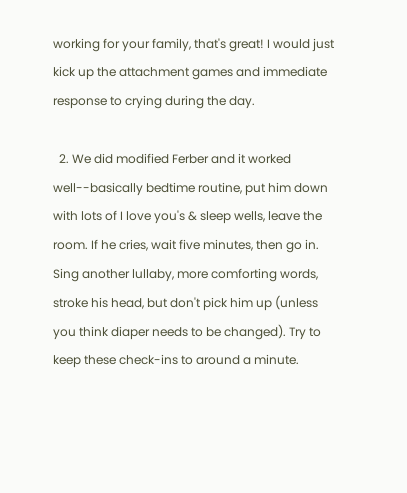working for your family, that's great! I would just kick up the attachment games and immediate response to crying during the day.

  2. We did modified Ferber and it worked well--basically bedtime routine, put him down with lots of I love you's & sleep wells, leave the room. If he cries, wait five minutes, then go in. Sing another lullaby, more comforting words, stroke his head, but don't pick him up (unless you think diaper needs to be changed). Try to keep these check-ins to around a minute.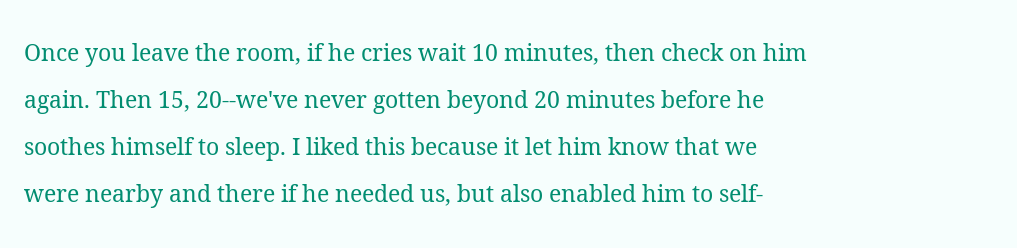Once you leave the room, if he cries wait 10 minutes, then check on him again. Then 15, 20--we've never gotten beyond 20 minutes before he soothes himself to sleep. I liked this because it let him know that we were nearby and there if he needed us, but also enabled him to self-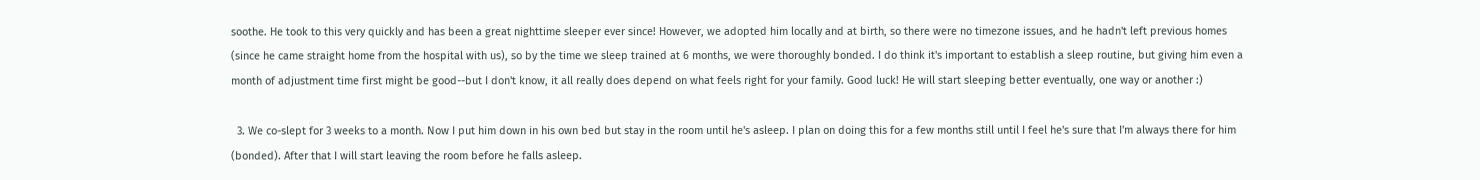soothe. He took to this very quickly and has been a great nighttime sleeper ever since! However, we adopted him locally and at birth, so there were no timezone issues, and he hadn't left previous homes (since he came straight home from the hospital with us), so by the time we sleep trained at 6 months, we were thoroughly bonded. I do think it's important to establish a sleep routine, but giving him even a month of adjustment time first might be good--but I don't know, it all really does depend on what feels right for your family. Good luck! He will start sleeping better eventually, one way or another :)

  3. We co-slept for 3 weeks to a month. Now I put him down in his own bed but stay in the room until he's asleep. I plan on doing this for a few months still until I feel he's sure that I'm always there for him (bonded). After that I will start leaving the room before he falls asleep.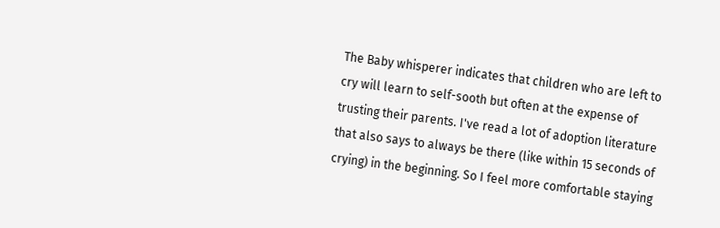The Baby whisperer indicates that children who are left to cry will learn to self-sooth but often at the expense of trusting their parents. I've read a lot of adoption literature that also says to always be there (like within 15 seconds of crying) in the beginning. So I feel more comfortable staying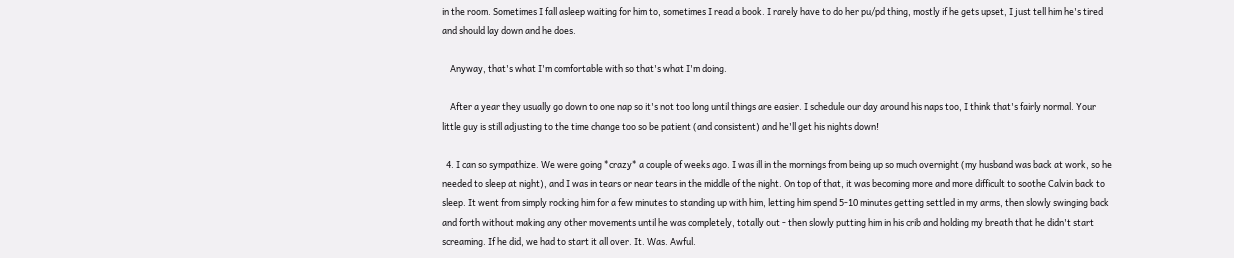in the room. Sometimes I fall asleep waiting for him to, sometimes I read a book. I rarely have to do her pu/pd thing, mostly if he gets upset, I just tell him he's tired and should lay down and he does.

    Anyway, that's what I'm comfortable with so that's what I'm doing.

    After a year they usually go down to one nap so it's not too long until things are easier. I schedule our day around his naps too, I think that's fairly normal. Your little guy is still adjusting to the time change too so be patient (and consistent) and he'll get his nights down!

  4. I can so sympathize. We were going *crazy* a couple of weeks ago. I was ill in the mornings from being up so much overnight (my husband was back at work, so he needed to sleep at night), and I was in tears or near tears in the middle of the night. On top of that, it was becoming more and more difficult to soothe Calvin back to sleep. It went from simply rocking him for a few minutes to standing up with him, letting him spend 5-10 minutes getting settled in my arms, then slowly swinging back and forth without making any other movements until he was completely, totally out - then slowly putting him in his crib and holding my breath that he didn't start screaming. If he did, we had to start it all over. It. Was. Awful.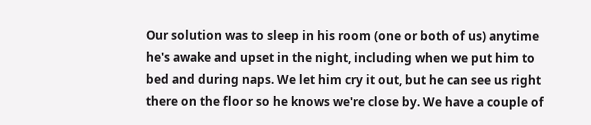Our solution was to sleep in his room (one or both of us) anytime he's awake and upset in the night, including when we put him to bed and during naps. We let him cry it out, but he can see us right there on the floor so he knows we're close by. We have a couple of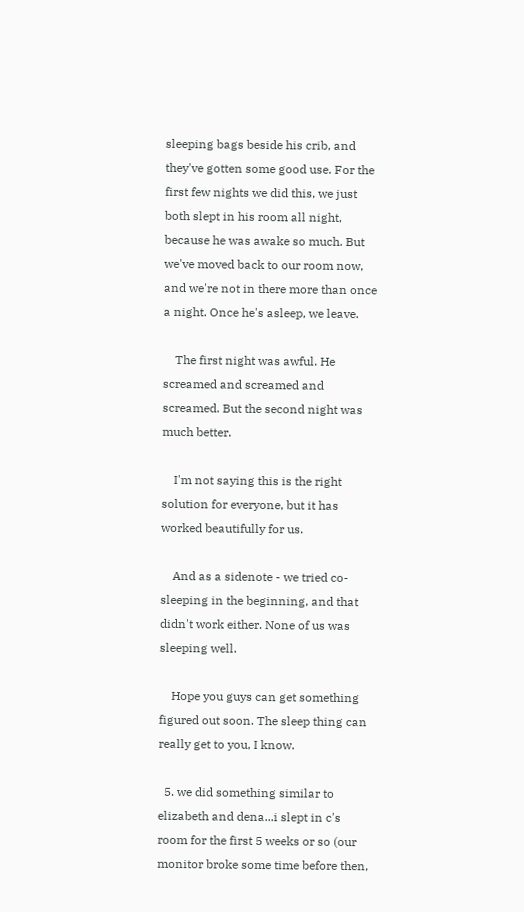sleeping bags beside his crib, and they've gotten some good use. For the first few nights we did this, we just both slept in his room all night, because he was awake so much. But we've moved back to our room now, and we're not in there more than once a night. Once he's asleep, we leave.

    The first night was awful. He screamed and screamed and screamed. But the second night was much better.

    I'm not saying this is the right solution for everyone, but it has worked beautifully for us.

    And as a sidenote - we tried co-sleeping in the beginning, and that didn't work either. None of us was sleeping well.

    Hope you guys can get something figured out soon. The sleep thing can really get to you, I know.

  5. we did something similar to elizabeth and dena...i slept in c's room for the first 5 weeks or so (our monitor broke some time before then,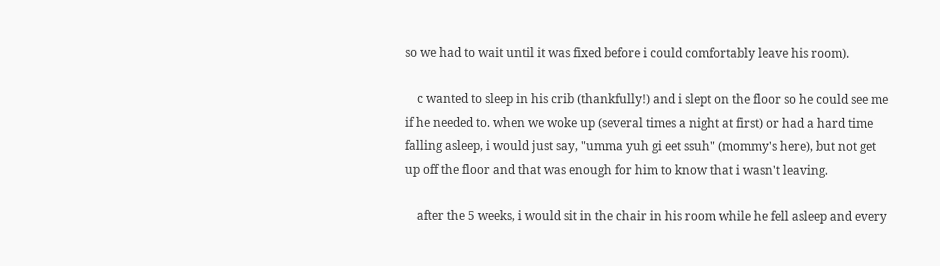so we had to wait until it was fixed before i could comfortably leave his room).

    c wanted to sleep in his crib (thankfully!) and i slept on the floor so he could see me if he needed to. when we woke up (several times a night at first) or had a hard time falling asleep, i would just say, "umma yuh gi eet ssuh" (mommy's here), but not get up off the floor and that was enough for him to know that i wasn't leaving.

    after the 5 weeks, i would sit in the chair in his room while he fell asleep and every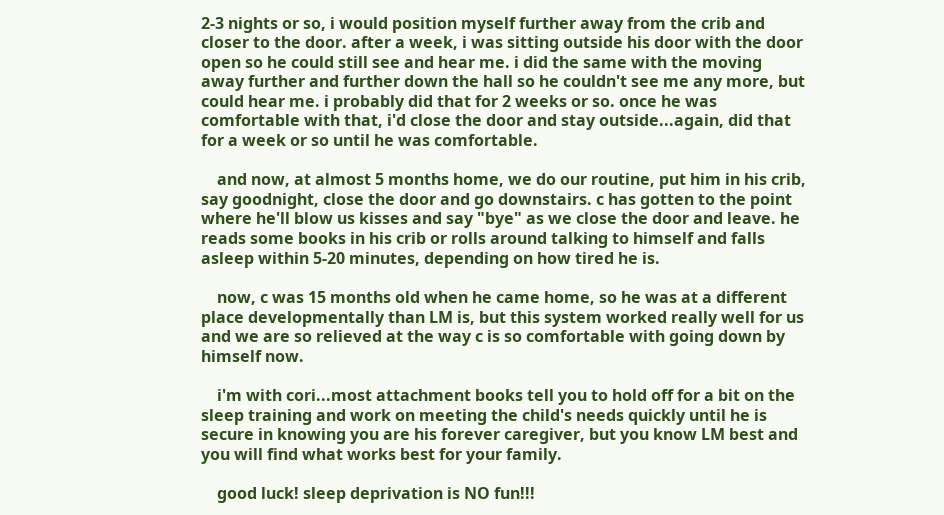2-3 nights or so, i would position myself further away from the crib and closer to the door. after a week, i was sitting outside his door with the door open so he could still see and hear me. i did the same with the moving away further and further down the hall so he couldn't see me any more, but could hear me. i probably did that for 2 weeks or so. once he was comfortable with that, i'd close the door and stay outside...again, did that for a week or so until he was comfortable.

    and now, at almost 5 months home, we do our routine, put him in his crib, say goodnight, close the door and go downstairs. c has gotten to the point where he'll blow us kisses and say "bye" as we close the door and leave. he reads some books in his crib or rolls around talking to himself and falls asleep within 5-20 minutes, depending on how tired he is.

    now, c was 15 months old when he came home, so he was at a different place developmentally than LM is, but this system worked really well for us and we are so relieved at the way c is so comfortable with going down by himself now.

    i'm with cori...most attachment books tell you to hold off for a bit on the sleep training and work on meeting the child's needs quickly until he is secure in knowing you are his forever caregiver, but you know LM best and you will find what works best for your family.

    good luck! sleep deprivation is NO fun!!!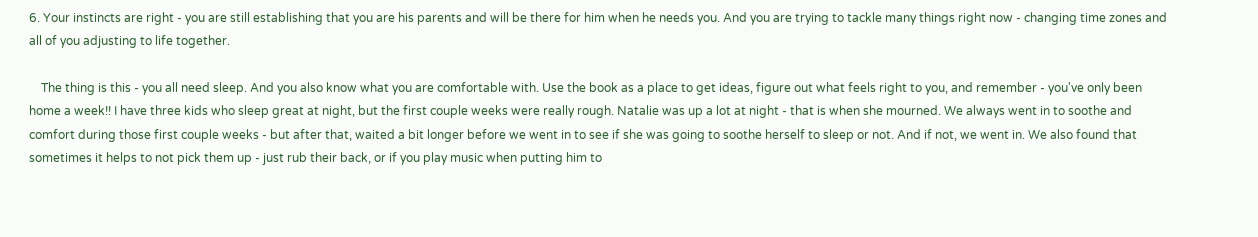6. Your instincts are right - you are still establishing that you are his parents and will be there for him when he needs you. And you are trying to tackle many things right now - changing time zones and all of you adjusting to life together.

    The thing is this - you all need sleep. And you also know what you are comfortable with. Use the book as a place to get ideas, figure out what feels right to you, and remember - you've only been home a week!! I have three kids who sleep great at night, but the first couple weeks were really rough. Natalie was up a lot at night - that is when she mourned. We always went in to soothe and comfort during those first couple weeks - but after that, waited a bit longer before we went in to see if she was going to soothe herself to sleep or not. And if not, we went in. We also found that sometimes it helps to not pick them up - just rub their back, or if you play music when putting him to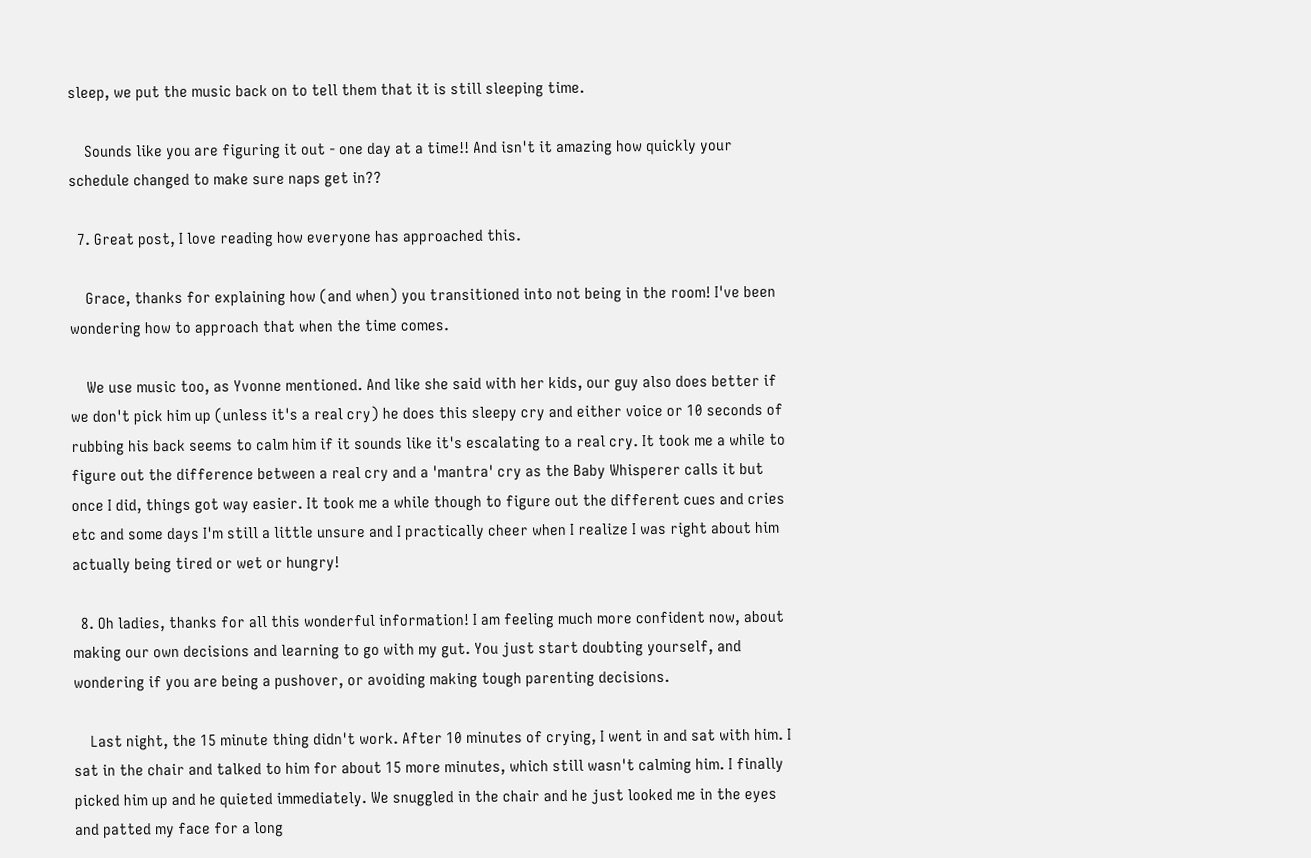sleep, we put the music back on to tell them that it is still sleeping time.

    Sounds like you are figuring it out - one day at a time!! And isn't it amazing how quickly your schedule changed to make sure naps get in??

  7. Great post, I love reading how everyone has approached this.

    Grace, thanks for explaining how (and when) you transitioned into not being in the room! I've been wondering how to approach that when the time comes.

    We use music too, as Yvonne mentioned. And like she said with her kids, our guy also does better if we don't pick him up (unless it's a real cry) he does this sleepy cry and either voice or 10 seconds of rubbing his back seems to calm him if it sounds like it's escalating to a real cry. It took me a while to figure out the difference between a real cry and a 'mantra' cry as the Baby Whisperer calls it but once I did, things got way easier. It took me a while though to figure out the different cues and cries etc and some days I'm still a little unsure and I practically cheer when I realize I was right about him actually being tired or wet or hungry!

  8. Oh ladies, thanks for all this wonderful information! I am feeling much more confident now, about making our own decisions and learning to go with my gut. You just start doubting yourself, and wondering if you are being a pushover, or avoiding making tough parenting decisions.

    Last night, the 15 minute thing didn't work. After 10 minutes of crying, I went in and sat with him. I sat in the chair and talked to him for about 15 more minutes, which still wasn't calming him. I finally picked him up and he quieted immediately. We snuggled in the chair and he just looked me in the eyes and patted my face for a long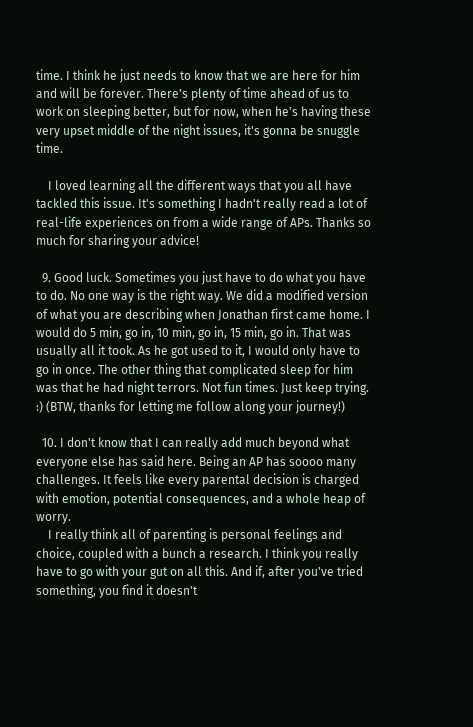time. I think he just needs to know that we are here for him and will be forever. There's plenty of time ahead of us to work on sleeping better, but for now, when he's having these very upset middle of the night issues, it's gonna be snuggle time.

    I loved learning all the different ways that you all have tackled this issue. It's something I hadn't really read a lot of real-life experiences on from a wide range of APs. Thanks so much for sharing your advice!

  9. Good luck. Sometimes you just have to do what you have to do. No one way is the right way. We did a modified version of what you are describing when Jonathan first came home. I would do 5 min, go in, 10 min, go in, 15 min, go in. That was usually all it took. As he got used to it, I would only have to go in once. The other thing that complicated sleep for him was that he had night terrors. Not fun times. Just keep trying. :) (BTW, thanks for letting me follow along your journey!)

  10. I don't know that I can really add much beyond what everyone else has said here. Being an AP has soooo many challenges. It feels like every parental decision is charged with emotion, potential consequences, and a whole heap of worry.
    I really think all of parenting is personal feelings and choice, coupled with a bunch a research. I think you really have to go with your gut on all this. And if, after you've tried something, you find it doesn't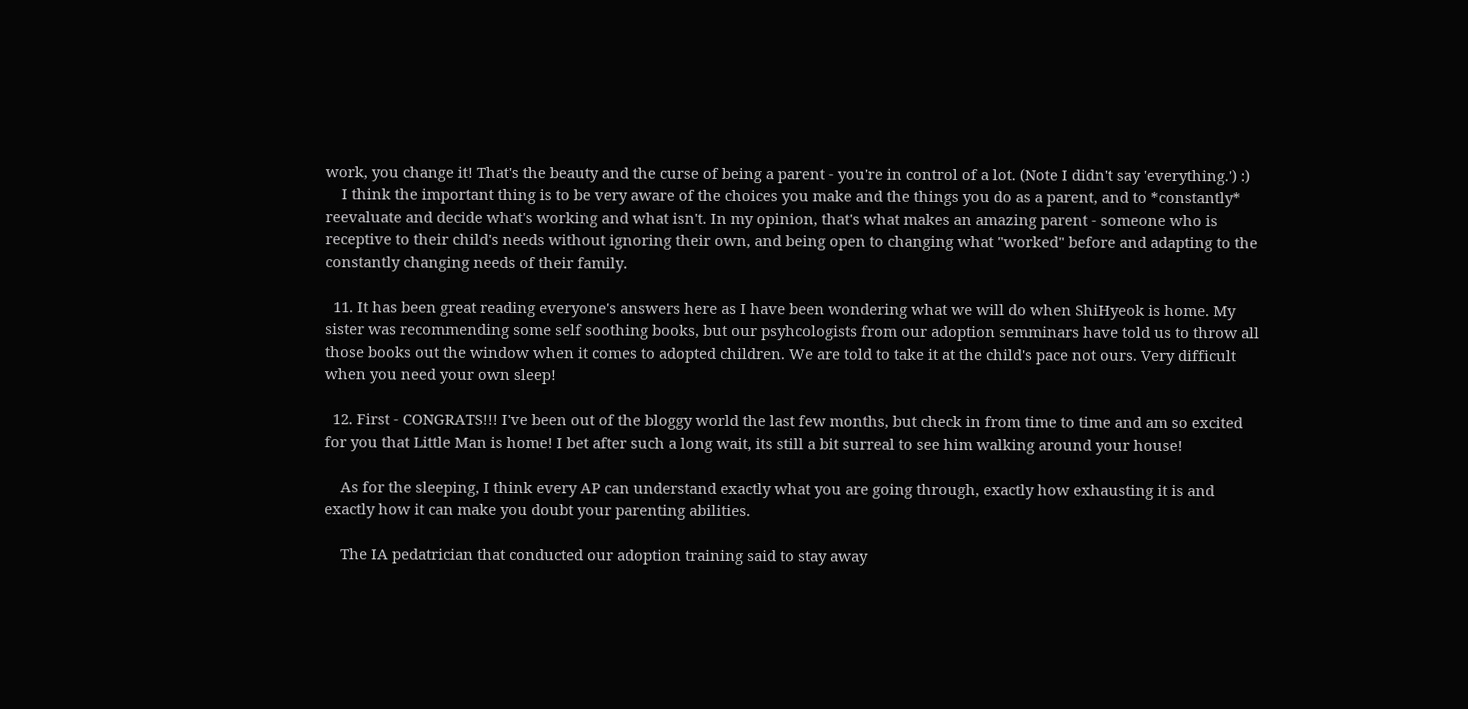work, you change it! That's the beauty and the curse of being a parent - you're in control of a lot. (Note I didn't say 'everything.') :)
    I think the important thing is to be very aware of the choices you make and the things you do as a parent, and to *constantly* reevaluate and decide what's working and what isn't. In my opinion, that's what makes an amazing parent - someone who is receptive to their child's needs without ignoring their own, and being open to changing what "worked" before and adapting to the constantly changing needs of their family.

  11. It has been great reading everyone's answers here as I have been wondering what we will do when ShiHyeok is home. My sister was recommending some self soothing books, but our psyhcologists from our adoption semminars have told us to throw all those books out the window when it comes to adopted children. We are told to take it at the child's pace not ours. Very difficult when you need your own sleep!

  12. First - CONGRATS!!! I've been out of the bloggy world the last few months, but check in from time to time and am so excited for you that Little Man is home! I bet after such a long wait, its still a bit surreal to see him walking around your house!

    As for the sleeping, I think every AP can understand exactly what you are going through, exactly how exhausting it is and exactly how it can make you doubt your parenting abilities.

    The IA pedatrician that conducted our adoption training said to stay away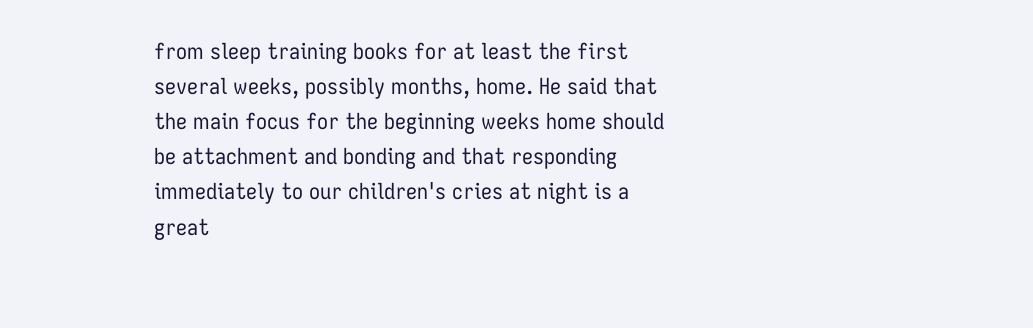from sleep training books for at least the first several weeks, possibly months, home. He said that the main focus for the beginning weeks home should be attachment and bonding and that responding immediately to our children's cries at night is a great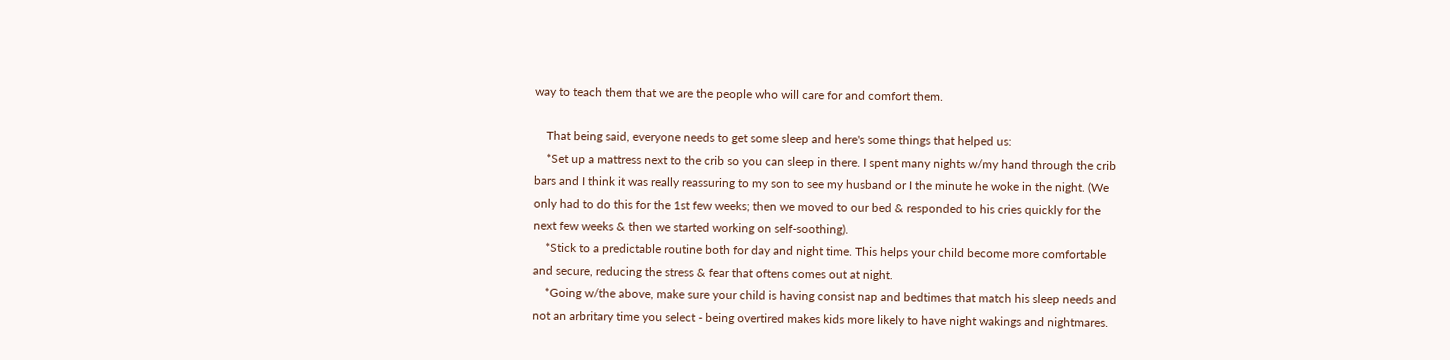way to teach them that we are the people who will care for and comfort them.

    That being said, everyone needs to get some sleep and here's some things that helped us:
    *Set up a mattress next to the crib so you can sleep in there. I spent many nights w/my hand through the crib bars and I think it was really reassuring to my son to see my husband or I the minute he woke in the night. (We only had to do this for the 1st few weeks; then we moved to our bed & responded to his cries quickly for the next few weeks & then we started working on self-soothing).
    *Stick to a predictable routine both for day and night time. This helps your child become more comfortable and secure, reducing the stress & fear that oftens comes out at night.
    *Going w/the above, make sure your child is having consist nap and bedtimes that match his sleep needs and not an arbritary time you select - being overtired makes kids more likely to have night wakings and nightmares.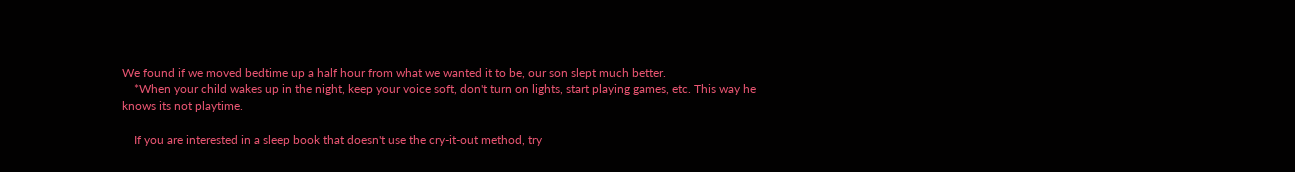We found if we moved bedtime up a half hour from what we wanted it to be, our son slept much better.
    *When your child wakes up in the night, keep your voice soft, don't turn on lights, start playing games, etc. This way he knows its not playtime.

    If you are interested in a sleep book that doesn't use the cry-it-out method, try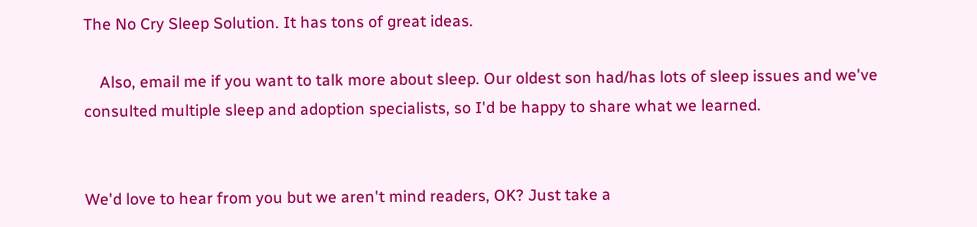The No Cry Sleep Solution. It has tons of great ideas.

    Also, email me if you want to talk more about sleep. Our oldest son had/has lots of sleep issues and we've consulted multiple sleep and adoption specialists, so I'd be happy to share what we learned.


We'd love to hear from you but we aren't mind readers, OK? Just take a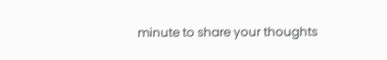minute to share your thoughts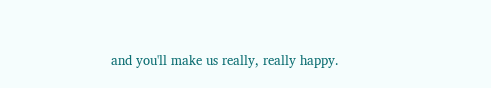and you'll make us really, really happy.